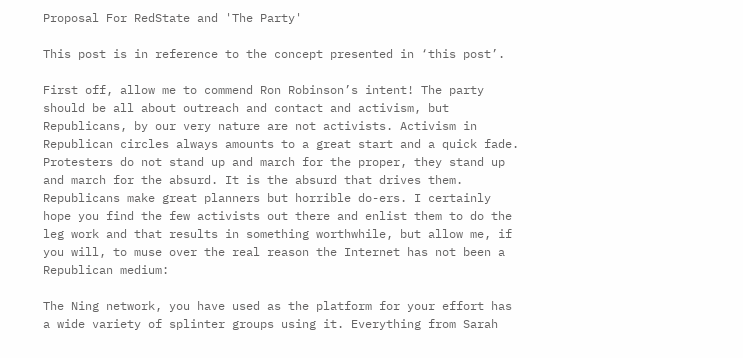Proposal For RedState and 'The Party'

This post is in reference to the concept presented in ‘this post’.

First off, allow me to commend Ron Robinson’s intent! The party should be all about outreach and contact and activism, but Republicans, by our very nature are not activists. Activism in Republican circles always amounts to a great start and a quick fade. Protesters do not stand up and march for the proper, they stand up and march for the absurd. It is the absurd that drives them. Republicans make great planners but horrible do-ers. I certainly hope you find the few activists out there and enlist them to do the leg work and that results in something worthwhile, but allow me, if you will, to muse over the real reason the Internet has not been a Republican medium:

The Ning network, you have used as the platform for your effort has a wide variety of splinter groups using it. Everything from Sarah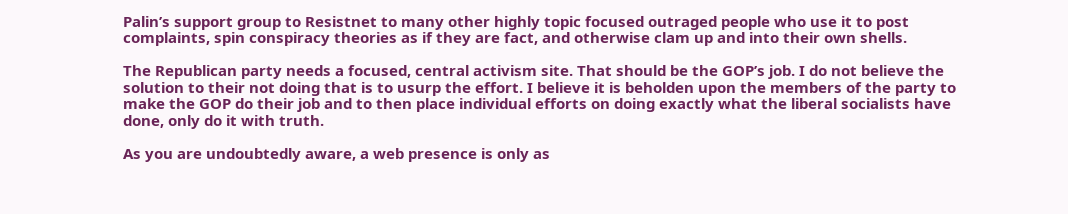Palin’s support group to Resistnet to many other highly topic focused outraged people who use it to post complaints, spin conspiracy theories as if they are fact, and otherwise clam up and into their own shells.

The Republican party needs a focused, central activism site. That should be the GOP’s job. I do not believe the solution to their not doing that is to usurp the effort. I believe it is beholden upon the members of the party to make the GOP do their job and to then place individual efforts on doing exactly what the liberal socialists have done, only do it with truth.

As you are undoubtedly aware, a web presence is only as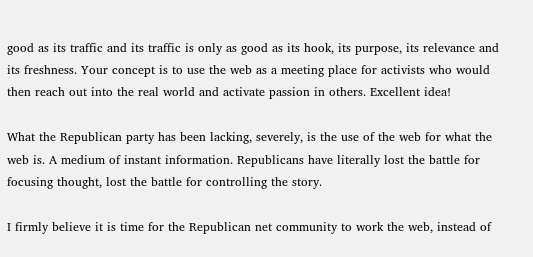good as its traffic and its traffic is only as good as its hook, its purpose, its relevance and its freshness. Your concept is to use the web as a meeting place for activists who would then reach out into the real world and activate passion in others. Excellent idea!

What the Republican party has been lacking, severely, is the use of the web for what the web is. A medium of instant information. Republicans have literally lost the battle for focusing thought, lost the battle for controlling the story.

I firmly believe it is time for the Republican net community to work the web, instead of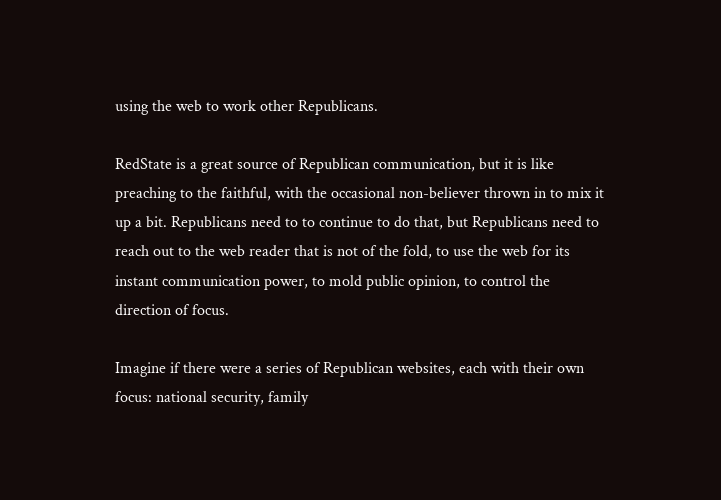using the web to work other Republicans.

RedState is a great source of Republican communication, but it is like preaching to the faithful, with the occasional non-believer thrown in to mix it up a bit. Republicans need to to continue to do that, but Republicans need to reach out to the web reader that is not of the fold, to use the web for its instant communication power, to mold public opinion, to control the direction of focus.

Imagine if there were a series of Republican websites, each with their own focus: national security, family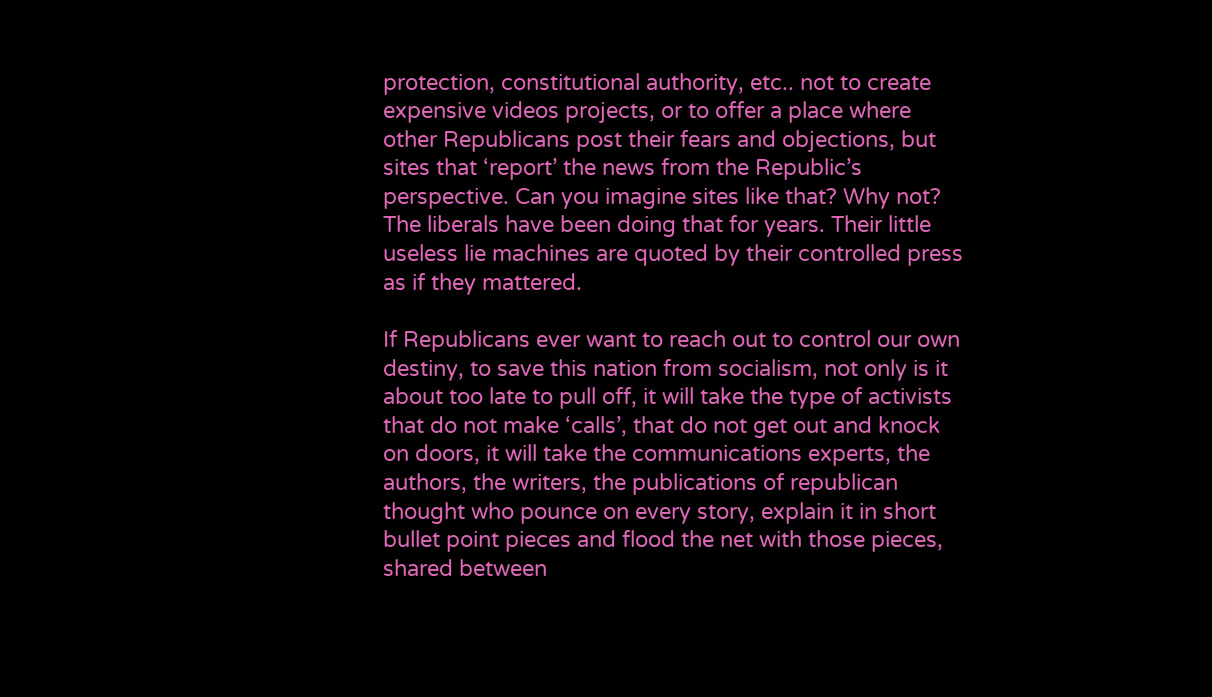protection, constitutional authority, etc.. not to create expensive videos projects, or to offer a place where other Republicans post their fears and objections, but sites that ‘report’ the news from the Republic’s perspective. Can you imagine sites like that? Why not? The liberals have been doing that for years. Their little useless lie machines are quoted by their controlled press as if they mattered.

If Republicans ever want to reach out to control our own destiny, to save this nation from socialism, not only is it about too late to pull off, it will take the type of activists that do not make ‘calls’, that do not get out and knock on doors, it will take the communications experts, the authors, the writers, the publications of republican thought who pounce on every story, explain it in short bullet point pieces and flood the net with those pieces, shared between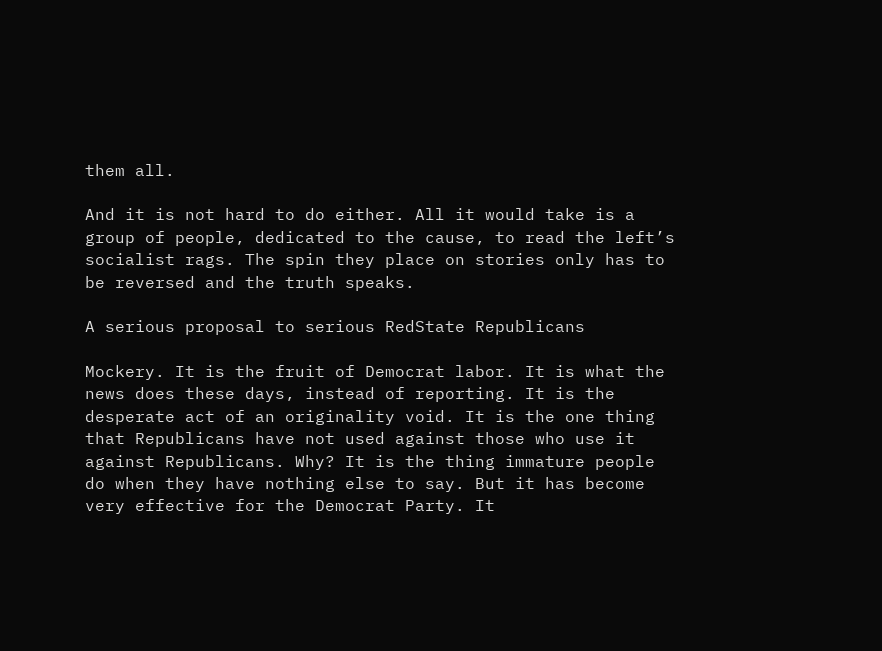them all.

And it is not hard to do either. All it would take is a group of people, dedicated to the cause, to read the left’s socialist rags. The spin they place on stories only has to be reversed and the truth speaks.

A serious proposal to serious RedState Republicans

Mockery. It is the fruit of Democrat labor. It is what the news does these days, instead of reporting. It is the desperate act of an originality void. It is the one thing that Republicans have not used against those who use it against Republicans. Why? It is the thing immature people do when they have nothing else to say. But it has become very effective for the Democrat Party. It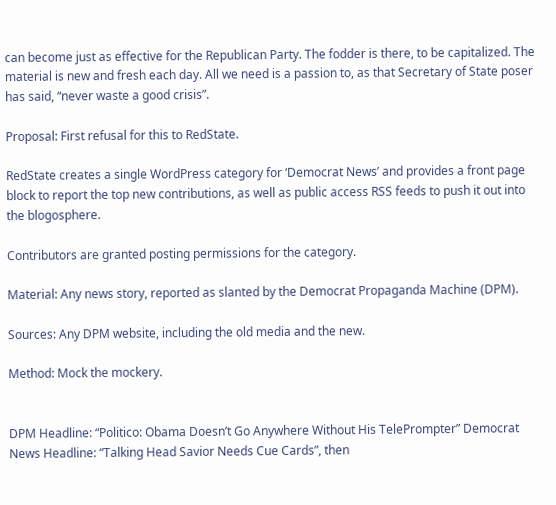can become just as effective for the Republican Party. The fodder is there, to be capitalized. The material is new and fresh each day. All we need is a passion to, as that Secretary of State poser has said, “never waste a good crisis”.

Proposal: First refusal for this to RedState.

RedState creates a single WordPress category for ‘Democrat News’ and provides a front page block to report the top new contributions, as well as public access RSS feeds to push it out into the blogosphere.

Contributors are granted posting permissions for the category.

Material: Any news story, reported as slanted by the Democrat Propaganda Machine (DPM).

Sources: Any DPM website, including the old media and the new.

Method: Mock the mockery.


DPM Headline: “Politico: Obama Doesn’t Go Anywhere Without His TelePrompter” Democrat News Headline: “Talking Head Savior Needs Cue Cards”, then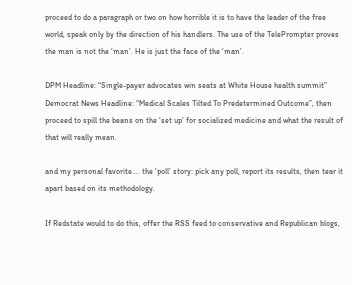proceed to do a paragraph or two on how horrible it is to have the leader of the free world, speak only by the direction of his handlers. The use of the TelePrompter proves the man is not the ‘man’. He is just the face of the ‘man’.

DPM Headline: “Single-payer advocates win seats at White House health summit” Democrat News Headline: “Medical Scales Tilted To Predetermined Outcome”, then proceed to spill the beans on the ‘set up’ for socialized medicine and what the result of that will really mean.

and my personal favorite…. the ‘poll’ story: pick any poll, report its results, then tear it apart based on its methodology.

If Redstate would to do this, offer the RSS feed to conservative and Republican blogs,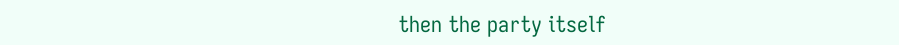then the party itself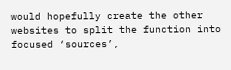would hopefully create the other websites to split the function into focused ‘sources’,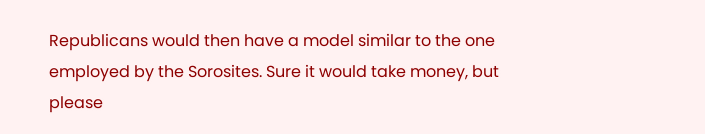Republicans would then have a model similar to the one employed by the Sorosites. Sure it would take money, but please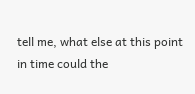tell me, what else at this point in time could the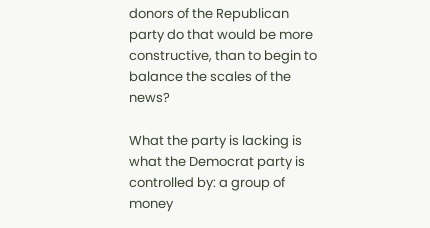donors of the Republican party do that would be more constructive, than to begin to balance the scales of the news?

What the party is lacking is what the Democrat party is controlled by: a group of money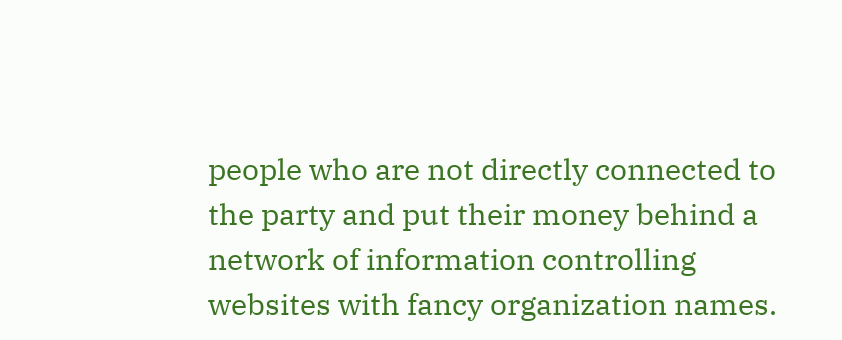people who are not directly connected to the party and put their money behind a network of information controlling websites with fancy organization names.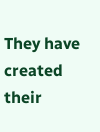They have created their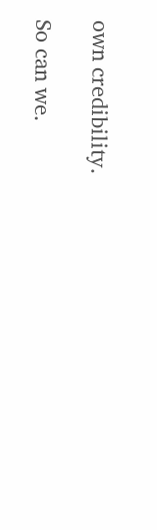own credibility.

So can we.